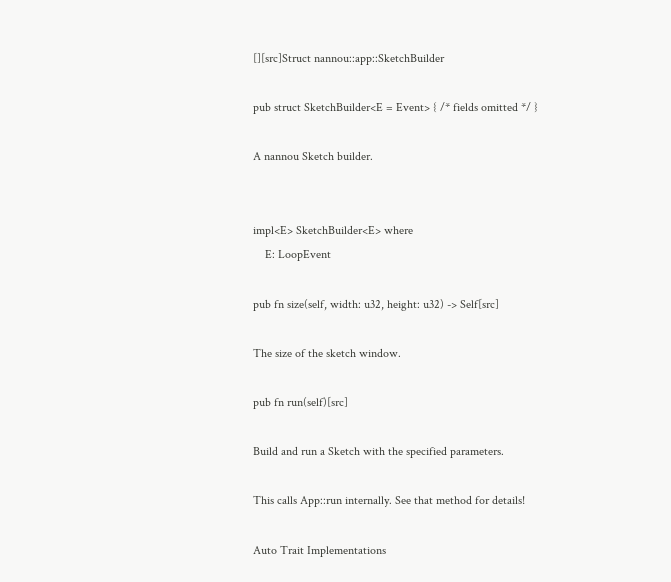[][src]Struct nannou::app::SketchBuilder

pub struct SketchBuilder<E = Event> { /* fields omitted */ }

A nannou Sketch builder.


impl<E> SketchBuilder<E> where
    E: LoopEvent

pub fn size(self, width: u32, height: u32) -> Self[src]

The size of the sketch window.

pub fn run(self)[src]

Build and run a Sketch with the specified parameters.

This calls App::run internally. See that method for details!

Auto Trait Implementations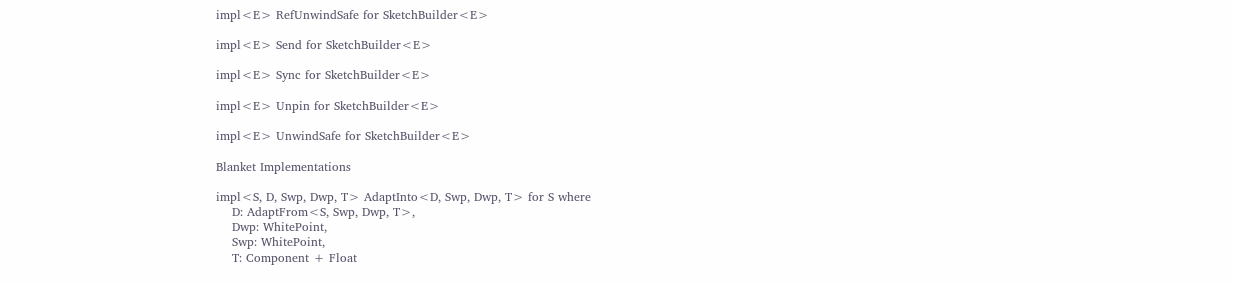impl<E> RefUnwindSafe for SketchBuilder<E>

impl<E> Send for SketchBuilder<E>

impl<E> Sync for SketchBuilder<E>

impl<E> Unpin for SketchBuilder<E>

impl<E> UnwindSafe for SketchBuilder<E>

Blanket Implementations

impl<S, D, Swp, Dwp, T> AdaptInto<D, Swp, Dwp, T> for S where
    D: AdaptFrom<S, Swp, Dwp, T>,
    Dwp: WhitePoint,
    Swp: WhitePoint,
    T: Component + Float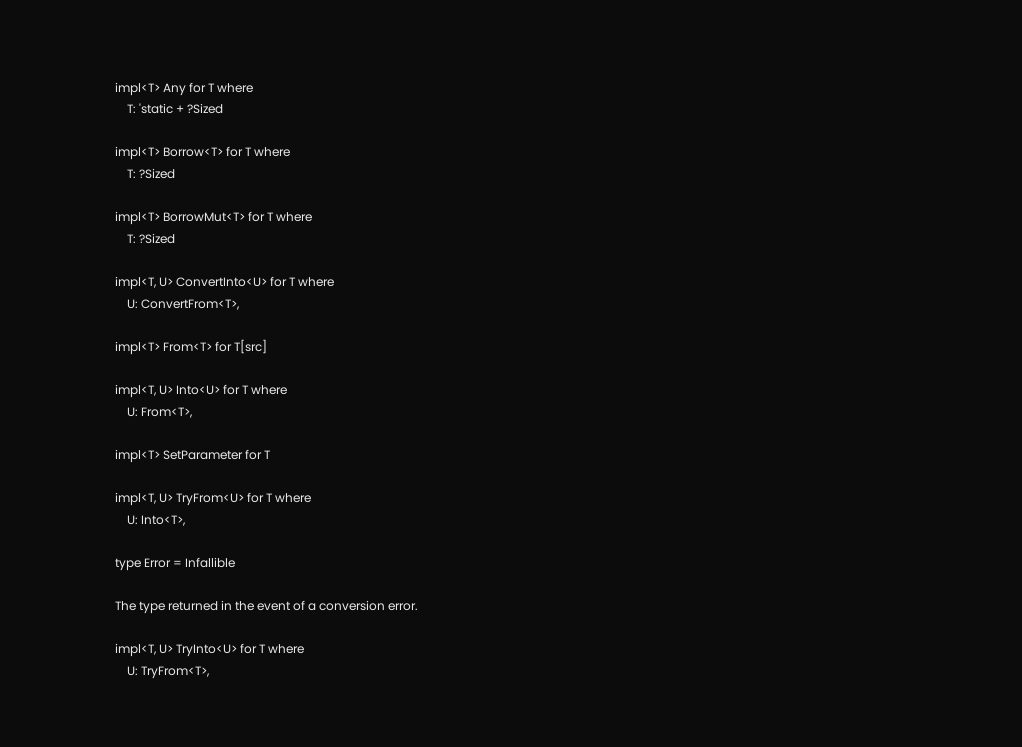impl<T> Any for T where
    T: 'static + ?Sized

impl<T> Borrow<T> for T where
    T: ?Sized

impl<T> BorrowMut<T> for T where
    T: ?Sized

impl<T, U> ConvertInto<U> for T where
    U: ConvertFrom<T>,

impl<T> From<T> for T[src]

impl<T, U> Into<U> for T where
    U: From<T>,

impl<T> SetParameter for T

impl<T, U> TryFrom<U> for T where
    U: Into<T>,

type Error = Infallible

The type returned in the event of a conversion error.

impl<T, U> TryInto<U> for T where
    U: TryFrom<T>,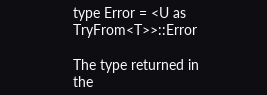type Error = <U as TryFrom<T>>::Error

The type returned in the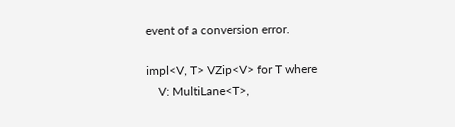event of a conversion error.

impl<V, T> VZip<V> for T where
    V: MultiLane<T>,